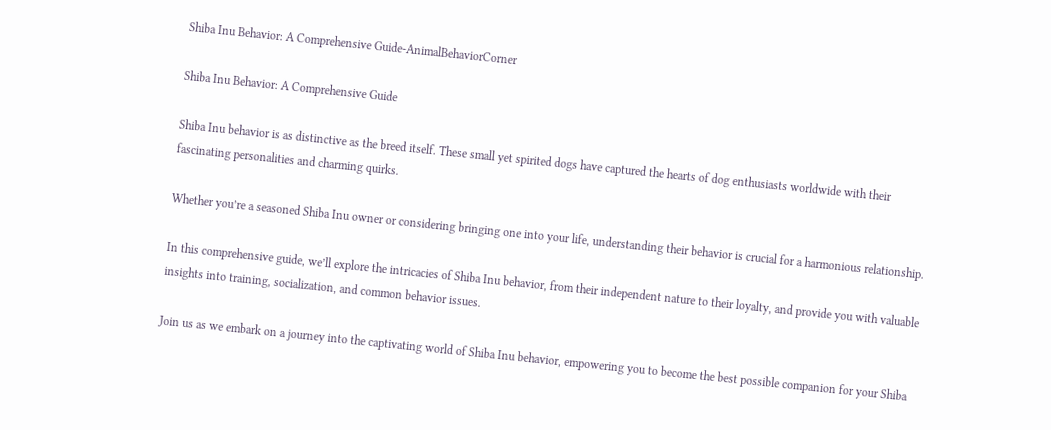Shiba Inu Behavior: A Comprehensive Guide-AnimalBehaviorCorner

Shiba Inu Behavior: A Comprehensive Guide

Shiba Inu behavior is as distinctive as the breed itself. These small yet spirited dogs have captured the hearts of dog enthusiasts worldwide with their fascinating personalities and charming quirks.

Whether you’re a seasoned Shiba Inu owner or considering bringing one into your life, understanding their behavior is crucial for a harmonious relationship.

In this comprehensive guide, we’ll explore the intricacies of Shiba Inu behavior, from their independent nature to their loyalty, and provide you with valuable insights into training, socialization, and common behavior issues.

Join us as we embark on a journey into the captivating world of Shiba Inu behavior, empowering you to become the best possible companion for your Shiba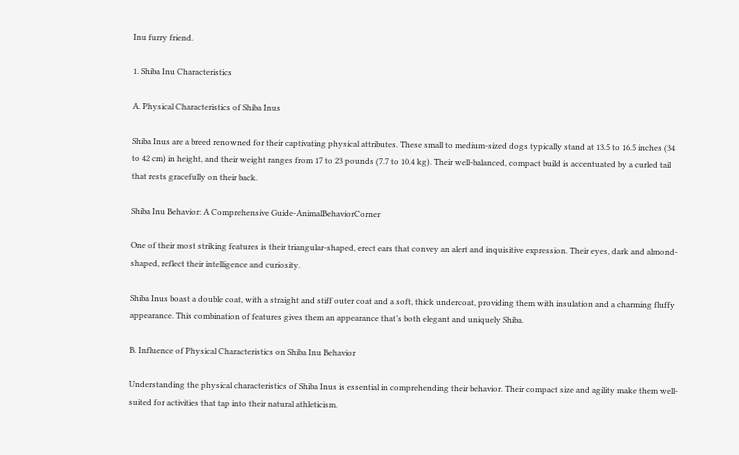Inu furry friend.

1. Shiba Inu Characteristics

A. Physical Characteristics of Shiba Inus

Shiba Inus are a breed renowned for their captivating physical attributes. These small to medium-sized dogs typically stand at 13.5 to 16.5 inches (34 to 42 cm) in height, and their weight ranges from 17 to 23 pounds (7.7 to 10.4 kg). Their well-balanced, compact build is accentuated by a curled tail that rests gracefully on their back.

Shiba Inu Behavior: A Comprehensive Guide-AnimalBehaviorCorner

One of their most striking features is their triangular-shaped, erect ears that convey an alert and inquisitive expression. Their eyes, dark and almond-shaped, reflect their intelligence and curiosity.

Shiba Inus boast a double coat, with a straight and stiff outer coat and a soft, thick undercoat, providing them with insulation and a charming fluffy appearance. This combination of features gives them an appearance that’s both elegant and uniquely Shiba.

B. Influence of Physical Characteristics on Shiba Inu Behavior

Understanding the physical characteristics of Shiba Inus is essential in comprehending their behavior. Their compact size and agility make them well-suited for activities that tap into their natural athleticism.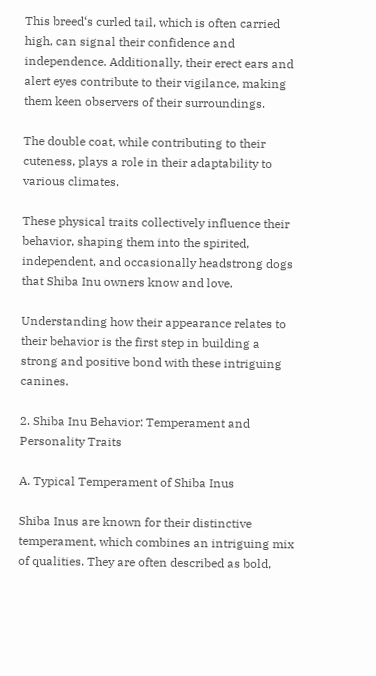This breed‘s curled tail, which is often carried high, can signal their confidence and independence. Additionally, their erect ears and alert eyes contribute to their vigilance, making them keen observers of their surroundings.

The double coat, while contributing to their cuteness, plays a role in their adaptability to various climates.

These physical traits collectively influence their behavior, shaping them into the spirited, independent, and occasionally headstrong dogs that Shiba Inu owners know and love.

Understanding how their appearance relates to their behavior is the first step in building a strong and positive bond with these intriguing canines.

2. Shiba Inu Behavior: Temperament and Personality Traits

A. Typical Temperament of Shiba Inus

Shiba Inus are known for their distinctive temperament, which combines an intriguing mix of qualities. They are often described as bold,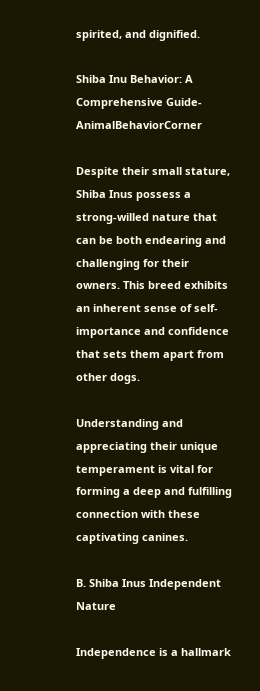spirited, and dignified.

Shiba Inu Behavior: A Comprehensive Guide-AnimalBehaviorCorner

Despite their small stature, Shiba Inus possess a strong-willed nature that can be both endearing and challenging for their owners. This breed exhibits an inherent sense of self-importance and confidence that sets them apart from other dogs.

Understanding and appreciating their unique temperament is vital for forming a deep and fulfilling connection with these captivating canines.

B. Shiba Inus Independent Nature

Independence is a hallmark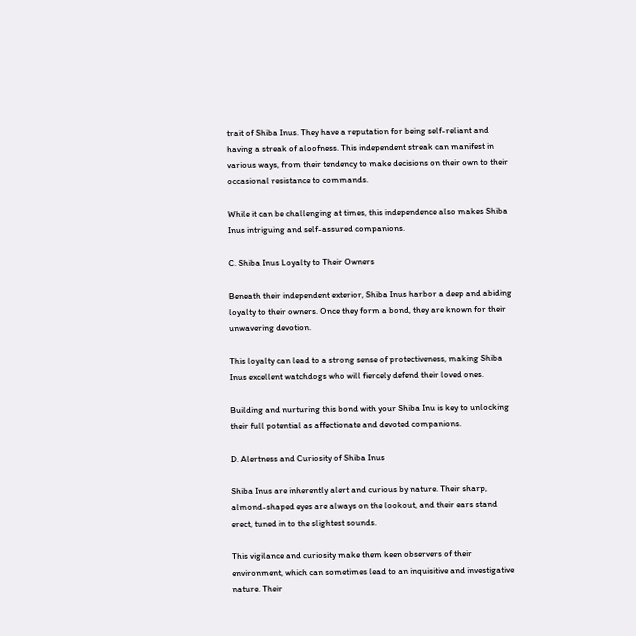trait of Shiba Inus. They have a reputation for being self-reliant and having a streak of aloofness. This independent streak can manifest in various ways, from their tendency to make decisions on their own to their occasional resistance to commands.

While it can be challenging at times, this independence also makes Shiba Inus intriguing and self-assured companions.

C. Shiba Inus Loyalty to Their Owners

Beneath their independent exterior, Shiba Inus harbor a deep and abiding loyalty to their owners. Once they form a bond, they are known for their unwavering devotion.

This loyalty can lead to a strong sense of protectiveness, making Shiba Inus excellent watchdogs who will fiercely defend their loved ones.

Building and nurturing this bond with your Shiba Inu is key to unlocking their full potential as affectionate and devoted companions.

D. Alertness and Curiosity of Shiba Inus

Shiba Inus are inherently alert and curious by nature. Their sharp, almond-shaped eyes are always on the lookout, and their ears stand erect, tuned in to the slightest sounds.

This vigilance and curiosity make them keen observers of their environment, which can sometimes lead to an inquisitive and investigative nature. Their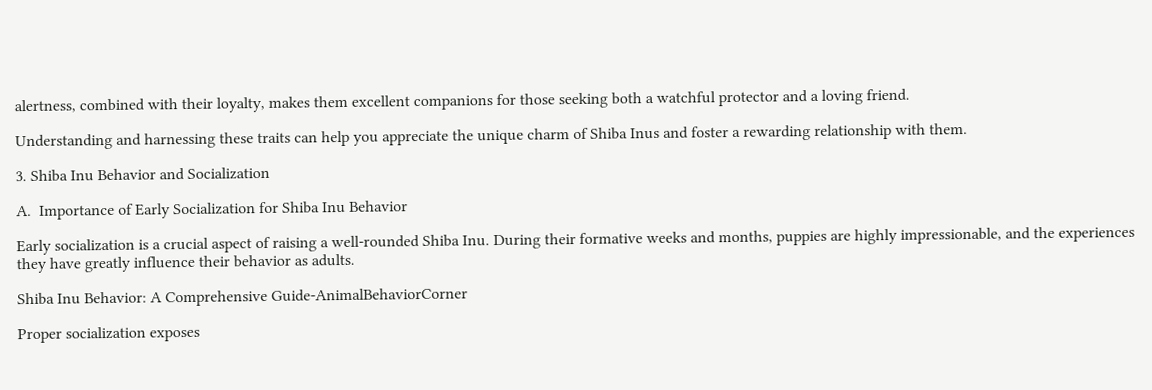alertness, combined with their loyalty, makes them excellent companions for those seeking both a watchful protector and a loving friend.

Understanding and harnessing these traits can help you appreciate the unique charm of Shiba Inus and foster a rewarding relationship with them.

3. Shiba Inu Behavior and Socialization

A.  Importance of Early Socialization for Shiba Inu Behavior

Early socialization is a crucial aspect of raising a well-rounded Shiba Inu. During their formative weeks and months, puppies are highly impressionable, and the experiences they have greatly influence their behavior as adults.

Shiba Inu Behavior: A Comprehensive Guide-AnimalBehaviorCorner

Proper socialization exposes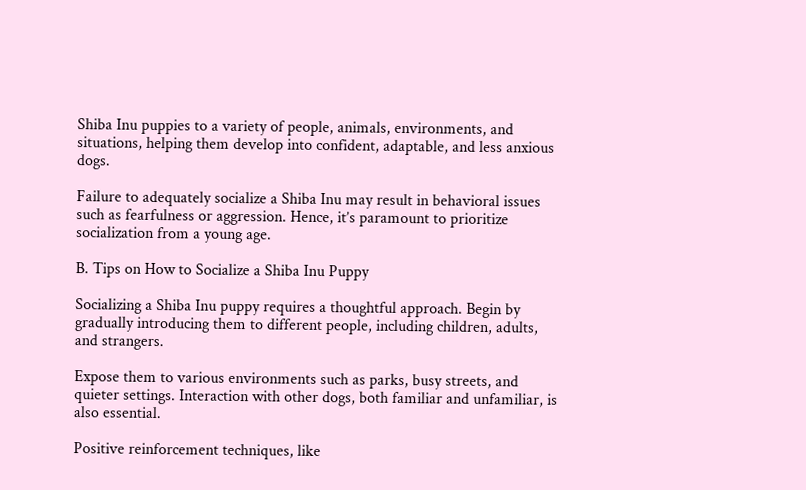Shiba Inu puppies to a variety of people, animals, environments, and situations, helping them develop into confident, adaptable, and less anxious dogs.

Failure to adequately socialize a Shiba Inu may result in behavioral issues such as fearfulness or aggression. Hence, it’s paramount to prioritize socialization from a young age.

B. Tips on How to Socialize a Shiba Inu Puppy

Socializing a Shiba Inu puppy requires a thoughtful approach. Begin by gradually introducing them to different people, including children, adults, and strangers.

Expose them to various environments such as parks, busy streets, and quieter settings. Interaction with other dogs, both familiar and unfamiliar, is also essential.

Positive reinforcement techniques, like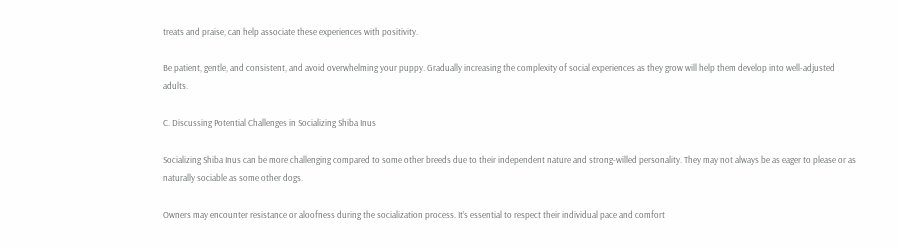treats and praise, can help associate these experiences with positivity.

Be patient, gentle, and consistent, and avoid overwhelming your puppy. Gradually increasing the complexity of social experiences as they grow will help them develop into well-adjusted adults.

C. Discussing Potential Challenges in Socializing Shiba Inus

Socializing Shiba Inus can be more challenging compared to some other breeds due to their independent nature and strong-willed personality. They may not always be as eager to please or as naturally sociable as some other dogs.

Owners may encounter resistance or aloofness during the socialization process. It’s essential to respect their individual pace and comfort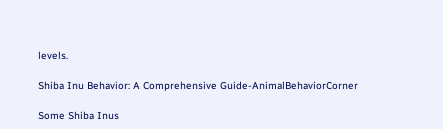levels.

Shiba Inu Behavior: A Comprehensive Guide-AnimalBehaviorCorner

Some Shiba Inus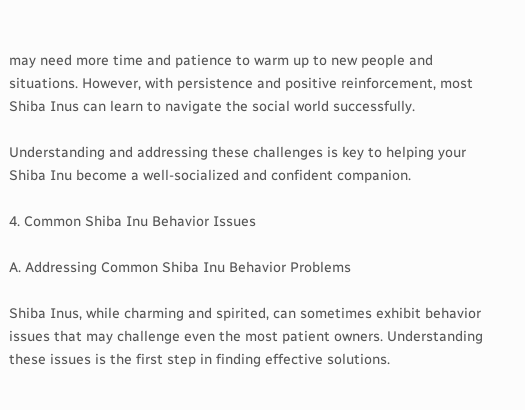may need more time and patience to warm up to new people and situations. However, with persistence and positive reinforcement, most Shiba Inus can learn to navigate the social world successfully.

Understanding and addressing these challenges is key to helping your Shiba Inu become a well-socialized and confident companion.

4. Common Shiba Inu Behavior Issues

A. Addressing Common Shiba Inu Behavior Problems

Shiba Inus, while charming and spirited, can sometimes exhibit behavior issues that may challenge even the most patient owners. Understanding these issues is the first step in finding effective solutions.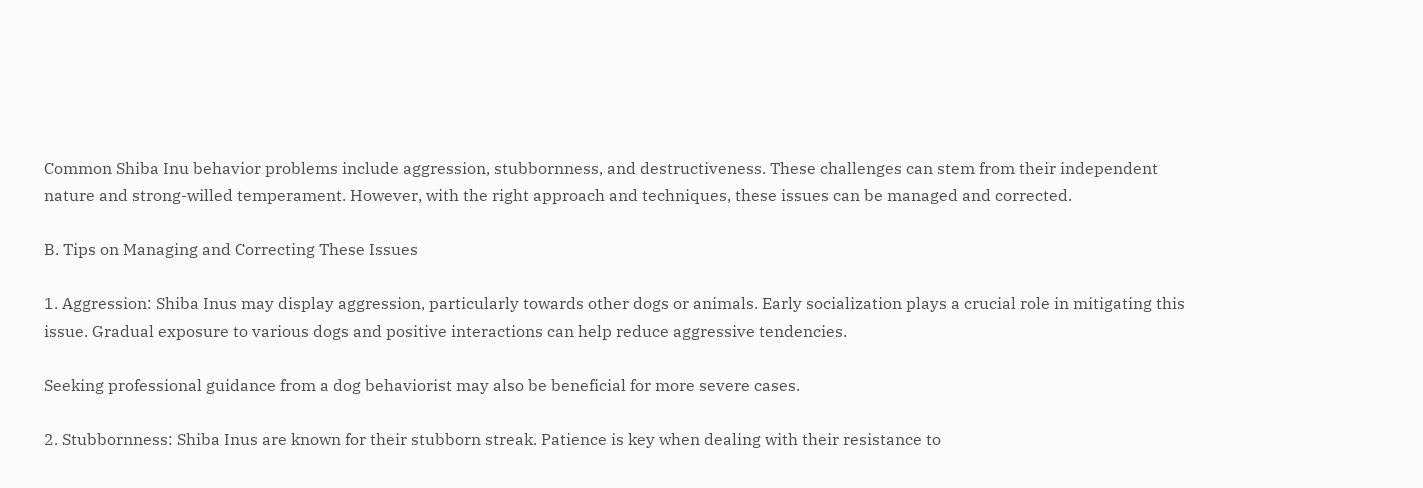Common Shiba Inu behavior problems include aggression, stubbornness, and destructiveness. These challenges can stem from their independent nature and strong-willed temperament. However, with the right approach and techniques, these issues can be managed and corrected.

B. Tips on Managing and Correcting These Issues

1. Aggression: Shiba Inus may display aggression, particularly towards other dogs or animals. Early socialization plays a crucial role in mitigating this issue. Gradual exposure to various dogs and positive interactions can help reduce aggressive tendencies.

Seeking professional guidance from a dog behaviorist may also be beneficial for more severe cases.

2. Stubbornness: Shiba Inus are known for their stubborn streak. Patience is key when dealing with their resistance to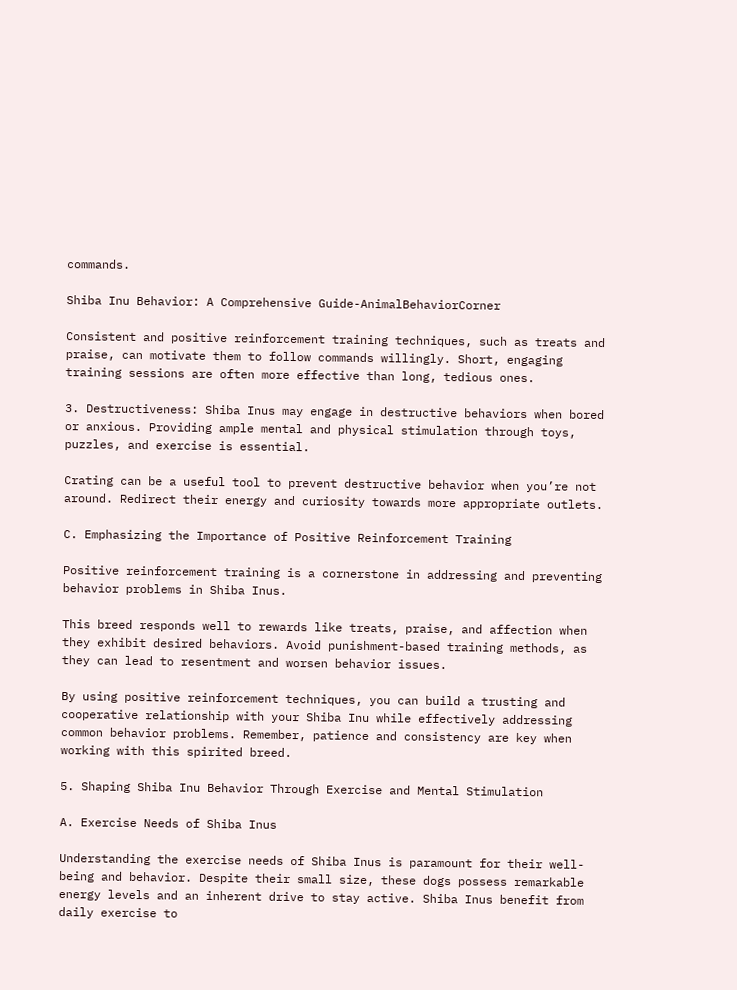commands.

Shiba Inu Behavior: A Comprehensive Guide-AnimalBehaviorCorner

Consistent and positive reinforcement training techniques, such as treats and praise, can motivate them to follow commands willingly. Short, engaging training sessions are often more effective than long, tedious ones.

3. Destructiveness: Shiba Inus may engage in destructive behaviors when bored or anxious. Providing ample mental and physical stimulation through toys, puzzles, and exercise is essential.

Crating can be a useful tool to prevent destructive behavior when you’re not around. Redirect their energy and curiosity towards more appropriate outlets.

C. Emphasizing the Importance of Positive Reinforcement Training

Positive reinforcement training is a cornerstone in addressing and preventing behavior problems in Shiba Inus.

This breed responds well to rewards like treats, praise, and affection when they exhibit desired behaviors. Avoid punishment-based training methods, as they can lead to resentment and worsen behavior issues.

By using positive reinforcement techniques, you can build a trusting and cooperative relationship with your Shiba Inu while effectively addressing common behavior problems. Remember, patience and consistency are key when working with this spirited breed.

5. Shaping Shiba Inu Behavior Through Exercise and Mental Stimulation

A. Exercise Needs of Shiba Inus

Understanding the exercise needs of Shiba Inus is paramount for their well-being and behavior. Despite their small size, these dogs possess remarkable energy levels and an inherent drive to stay active. Shiba Inus benefit from daily exercise to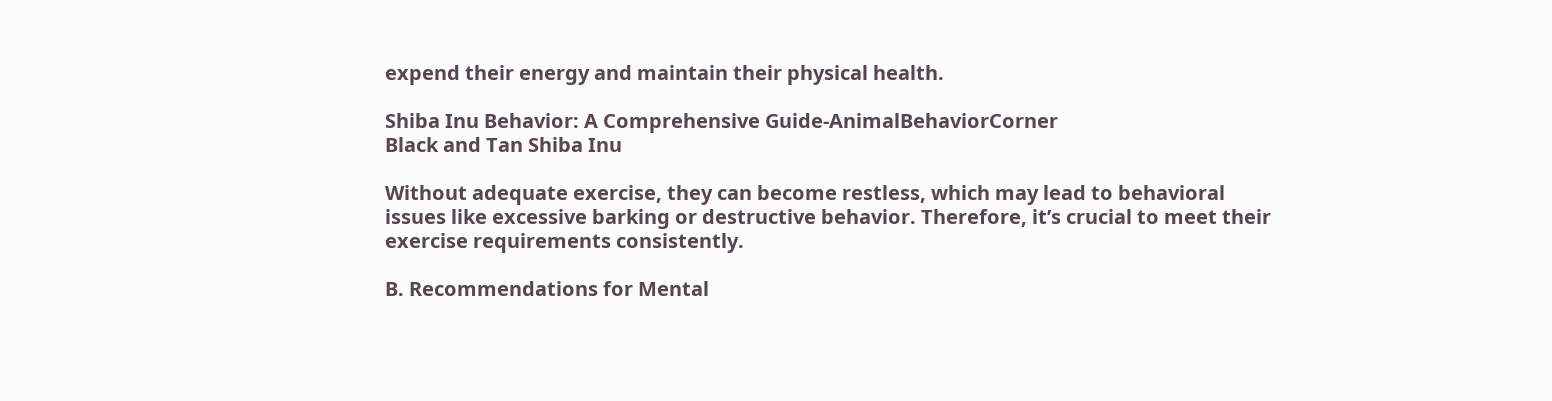expend their energy and maintain their physical health.

Shiba Inu Behavior: A Comprehensive Guide-AnimalBehaviorCorner
Black and Tan Shiba Inu

Without adequate exercise, they can become restless, which may lead to behavioral issues like excessive barking or destructive behavior. Therefore, it’s crucial to meet their exercise requirements consistently.

B. Recommendations for Mental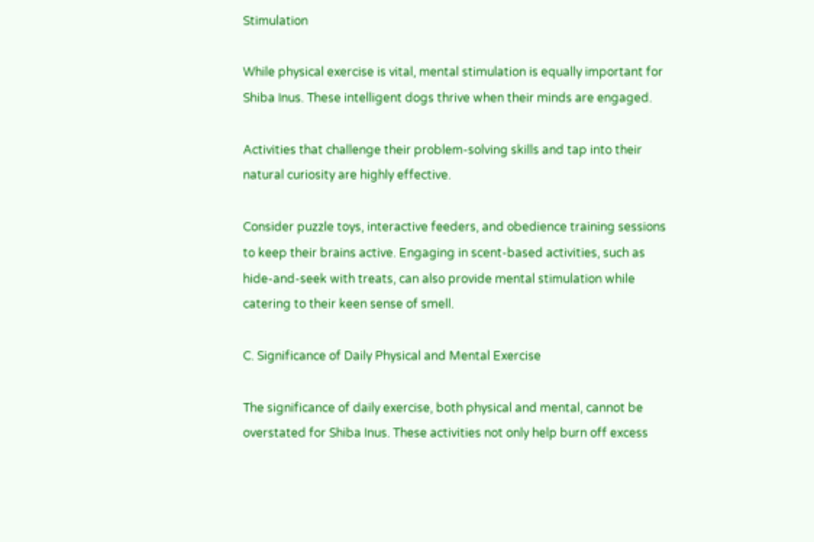Stimulation

While physical exercise is vital, mental stimulation is equally important for Shiba Inus. These intelligent dogs thrive when their minds are engaged.

Activities that challenge their problem-solving skills and tap into their natural curiosity are highly effective.

Consider puzzle toys, interactive feeders, and obedience training sessions to keep their brains active. Engaging in scent-based activities, such as hide-and-seek with treats, can also provide mental stimulation while catering to their keen sense of smell.

C. Significance of Daily Physical and Mental Exercise

The significance of daily exercise, both physical and mental, cannot be overstated for Shiba Inus. These activities not only help burn off excess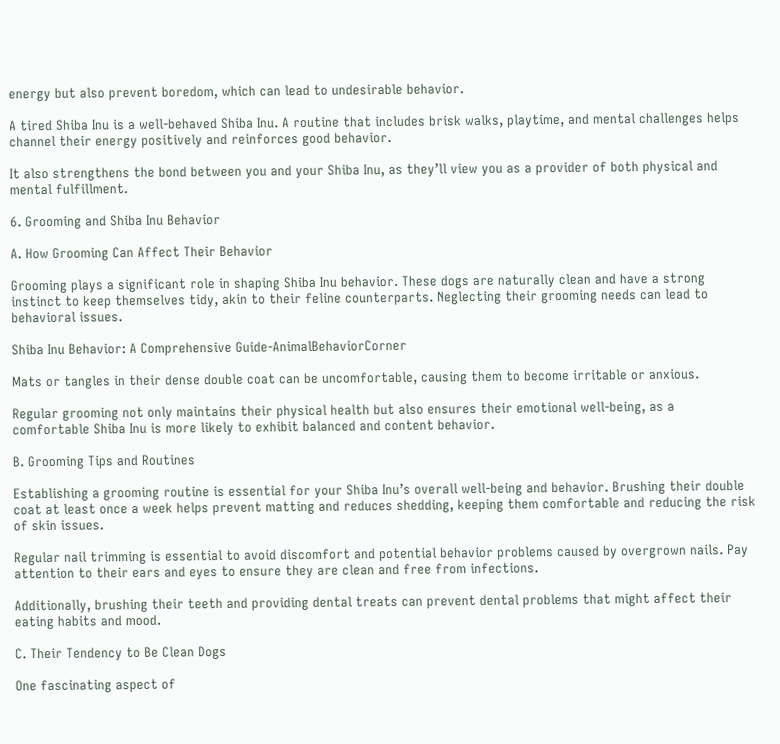energy but also prevent boredom, which can lead to undesirable behavior.

A tired Shiba Inu is a well-behaved Shiba Inu. A routine that includes brisk walks, playtime, and mental challenges helps channel their energy positively and reinforces good behavior.

It also strengthens the bond between you and your Shiba Inu, as they’ll view you as a provider of both physical and mental fulfillment.

6. Grooming and Shiba Inu Behavior

A. How Grooming Can Affect Their Behavior

Grooming plays a significant role in shaping Shiba Inu behavior. These dogs are naturally clean and have a strong instinct to keep themselves tidy, akin to their feline counterparts. Neglecting their grooming needs can lead to behavioral issues.

Shiba Inu Behavior: A Comprehensive Guide-AnimalBehaviorCorner

Mats or tangles in their dense double coat can be uncomfortable, causing them to become irritable or anxious.

Regular grooming not only maintains their physical health but also ensures their emotional well-being, as a comfortable Shiba Inu is more likely to exhibit balanced and content behavior.

B. Grooming Tips and Routines

Establishing a grooming routine is essential for your Shiba Inu’s overall well-being and behavior. Brushing their double coat at least once a week helps prevent matting and reduces shedding, keeping them comfortable and reducing the risk of skin issues.

Regular nail trimming is essential to avoid discomfort and potential behavior problems caused by overgrown nails. Pay attention to their ears and eyes to ensure they are clean and free from infections.

Additionally, brushing their teeth and providing dental treats can prevent dental problems that might affect their eating habits and mood.

C. Their Tendency to Be Clean Dogs

One fascinating aspect of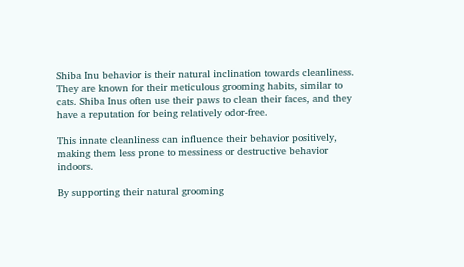Shiba Inu behavior is their natural inclination towards cleanliness. They are known for their meticulous grooming habits, similar to cats. Shiba Inus often use their paws to clean their faces, and they have a reputation for being relatively odor-free.

This innate cleanliness can influence their behavior positively, making them less prone to messiness or destructive behavior indoors.

By supporting their natural grooming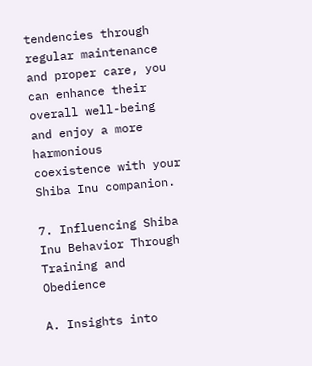tendencies through regular maintenance and proper care, you can enhance their overall well-being and enjoy a more harmonious coexistence with your Shiba Inu companion.

7. Influencing Shiba Inu Behavior Through Training and Obedience

A. Insights into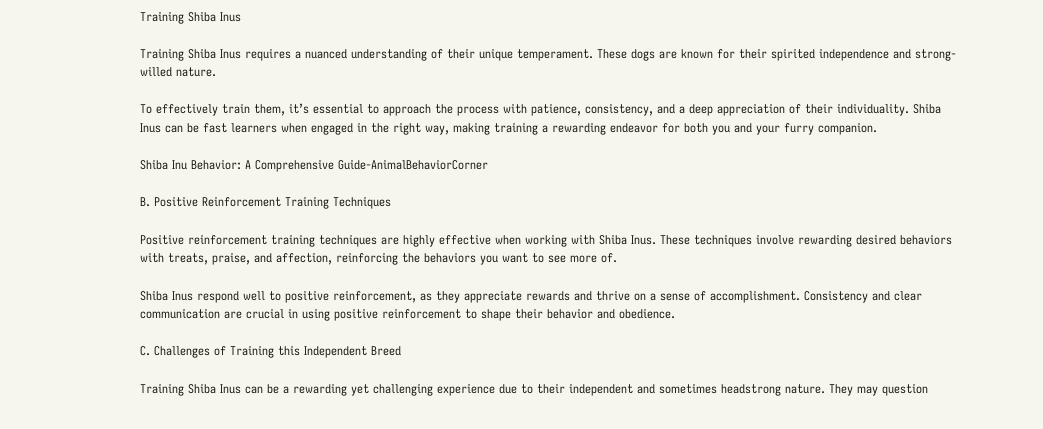Training Shiba Inus

Training Shiba Inus requires a nuanced understanding of their unique temperament. These dogs are known for their spirited independence and strong-willed nature.

To effectively train them, it’s essential to approach the process with patience, consistency, and a deep appreciation of their individuality. Shiba Inus can be fast learners when engaged in the right way, making training a rewarding endeavor for both you and your furry companion.

Shiba Inu Behavior: A Comprehensive Guide-AnimalBehaviorCorner

B. Positive Reinforcement Training Techniques

Positive reinforcement training techniques are highly effective when working with Shiba Inus. These techniques involve rewarding desired behaviors with treats, praise, and affection, reinforcing the behaviors you want to see more of.

Shiba Inus respond well to positive reinforcement, as they appreciate rewards and thrive on a sense of accomplishment. Consistency and clear communication are crucial in using positive reinforcement to shape their behavior and obedience.

C. Challenges of Training this Independent Breed

Training Shiba Inus can be a rewarding yet challenging experience due to their independent and sometimes headstrong nature. They may question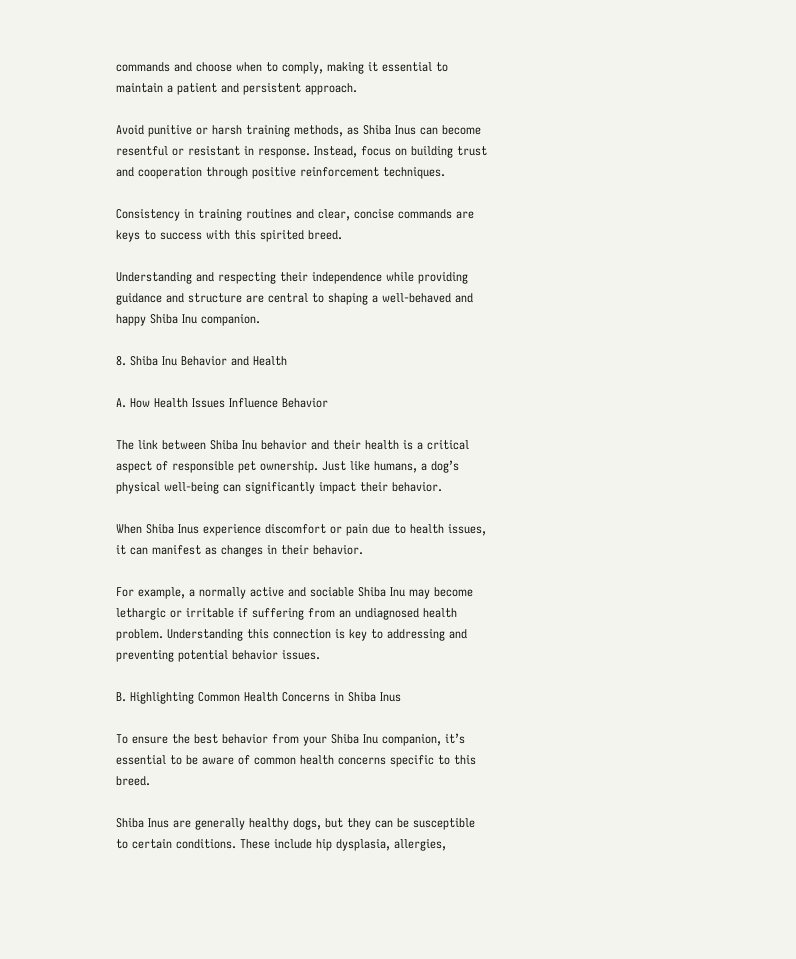commands and choose when to comply, making it essential to maintain a patient and persistent approach.

Avoid punitive or harsh training methods, as Shiba Inus can become resentful or resistant in response. Instead, focus on building trust and cooperation through positive reinforcement techniques.

Consistency in training routines and clear, concise commands are keys to success with this spirited breed.

Understanding and respecting their independence while providing guidance and structure are central to shaping a well-behaved and happy Shiba Inu companion.

8. Shiba Inu Behavior and Health

A. How Health Issues Influence Behavior

The link between Shiba Inu behavior and their health is a critical aspect of responsible pet ownership. Just like humans, a dog’s physical well-being can significantly impact their behavior.

When Shiba Inus experience discomfort or pain due to health issues, it can manifest as changes in their behavior.

For example, a normally active and sociable Shiba Inu may become lethargic or irritable if suffering from an undiagnosed health problem. Understanding this connection is key to addressing and preventing potential behavior issues.

B. Highlighting Common Health Concerns in Shiba Inus

To ensure the best behavior from your Shiba Inu companion, it’s essential to be aware of common health concerns specific to this breed.

Shiba Inus are generally healthy dogs, but they can be susceptible to certain conditions. These include hip dysplasia, allergies,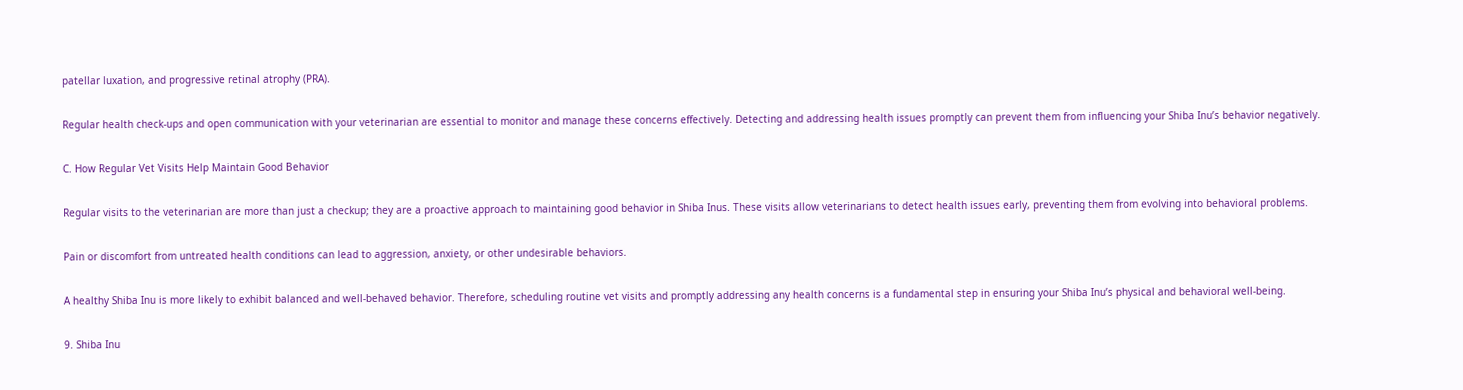patellar luxation, and progressive retinal atrophy (PRA).

Regular health check-ups and open communication with your veterinarian are essential to monitor and manage these concerns effectively. Detecting and addressing health issues promptly can prevent them from influencing your Shiba Inu’s behavior negatively.

C. How Regular Vet Visits Help Maintain Good Behavior

Regular visits to the veterinarian are more than just a checkup; they are a proactive approach to maintaining good behavior in Shiba Inus. These visits allow veterinarians to detect health issues early, preventing them from evolving into behavioral problems.

Pain or discomfort from untreated health conditions can lead to aggression, anxiety, or other undesirable behaviors.

A healthy Shiba Inu is more likely to exhibit balanced and well-behaved behavior. Therefore, scheduling routine vet visits and promptly addressing any health concerns is a fundamental step in ensuring your Shiba Inu’s physical and behavioral well-being.

9. Shiba Inu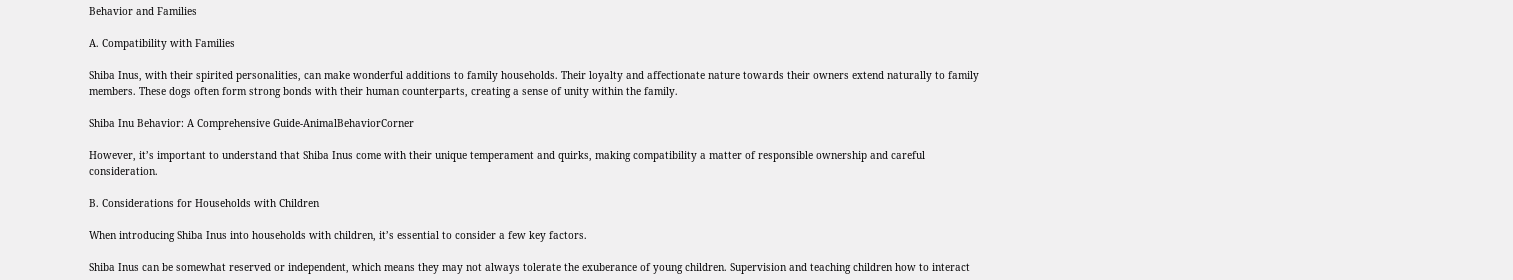Behavior and Families

A. Compatibility with Families

Shiba Inus, with their spirited personalities, can make wonderful additions to family households. Their loyalty and affectionate nature towards their owners extend naturally to family members. These dogs often form strong bonds with their human counterparts, creating a sense of unity within the family.

Shiba Inu Behavior: A Comprehensive Guide-AnimalBehaviorCorner

However, it’s important to understand that Shiba Inus come with their unique temperament and quirks, making compatibility a matter of responsible ownership and careful consideration.

B. Considerations for Households with Children

When introducing Shiba Inus into households with children, it’s essential to consider a few key factors.

Shiba Inus can be somewhat reserved or independent, which means they may not always tolerate the exuberance of young children. Supervision and teaching children how to interact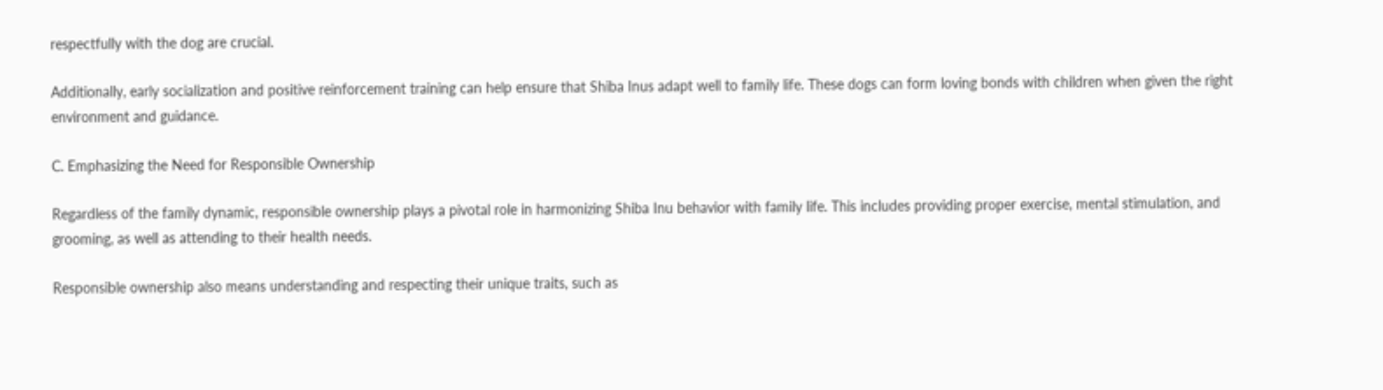respectfully with the dog are crucial.

Additionally, early socialization and positive reinforcement training can help ensure that Shiba Inus adapt well to family life. These dogs can form loving bonds with children when given the right environment and guidance.

C. Emphasizing the Need for Responsible Ownership

Regardless of the family dynamic, responsible ownership plays a pivotal role in harmonizing Shiba Inu behavior with family life. This includes providing proper exercise, mental stimulation, and grooming, as well as attending to their health needs.

Responsible ownership also means understanding and respecting their unique traits, such as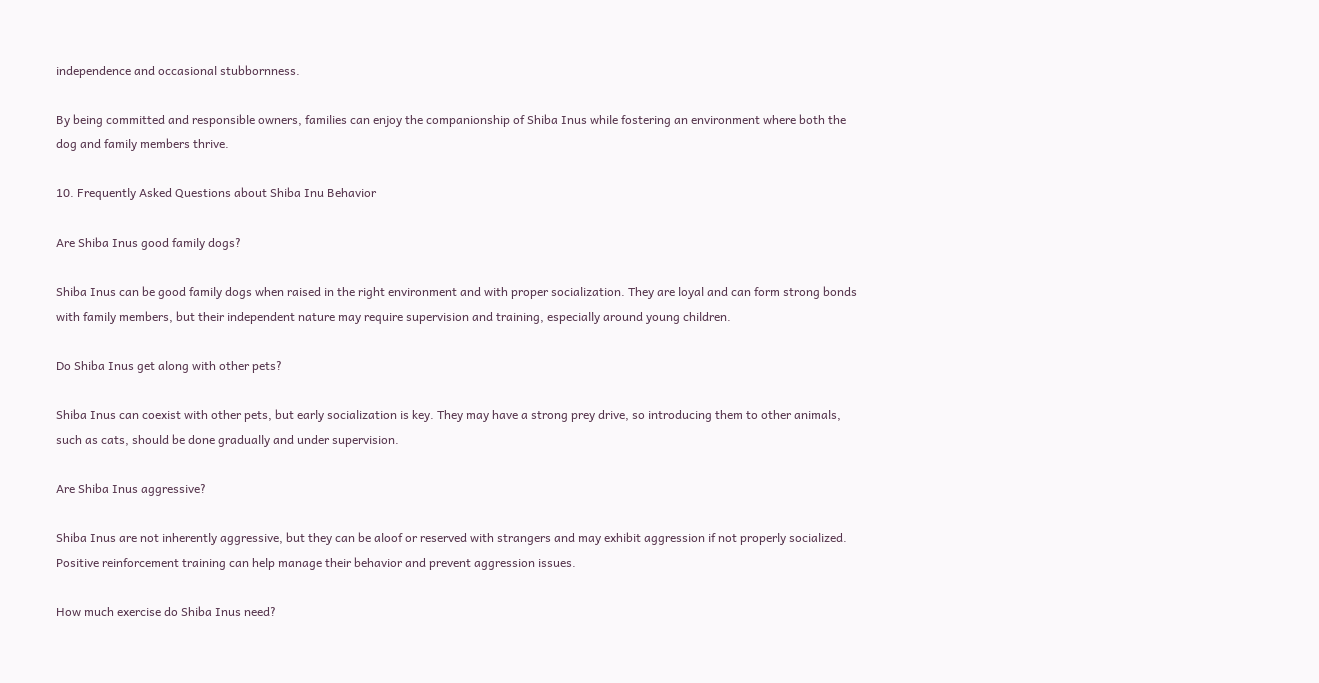independence and occasional stubbornness.

By being committed and responsible owners, families can enjoy the companionship of Shiba Inus while fostering an environment where both the dog and family members thrive.

10. Frequently Asked Questions about Shiba Inu Behavior

Are Shiba Inus good family dogs?

Shiba Inus can be good family dogs when raised in the right environment and with proper socialization. They are loyal and can form strong bonds with family members, but their independent nature may require supervision and training, especially around young children.

Do Shiba Inus get along with other pets?

Shiba Inus can coexist with other pets, but early socialization is key. They may have a strong prey drive, so introducing them to other animals, such as cats, should be done gradually and under supervision.

Are Shiba Inus aggressive?

Shiba Inus are not inherently aggressive, but they can be aloof or reserved with strangers and may exhibit aggression if not properly socialized. Positive reinforcement training can help manage their behavior and prevent aggression issues.

How much exercise do Shiba Inus need?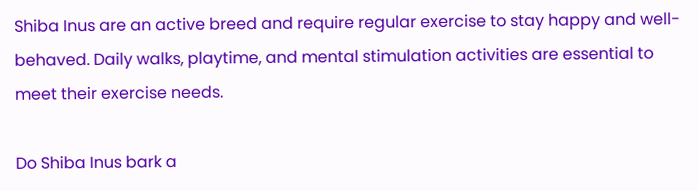Shiba Inus are an active breed and require regular exercise to stay happy and well-behaved. Daily walks, playtime, and mental stimulation activities are essential to meet their exercise needs.

Do Shiba Inus bark a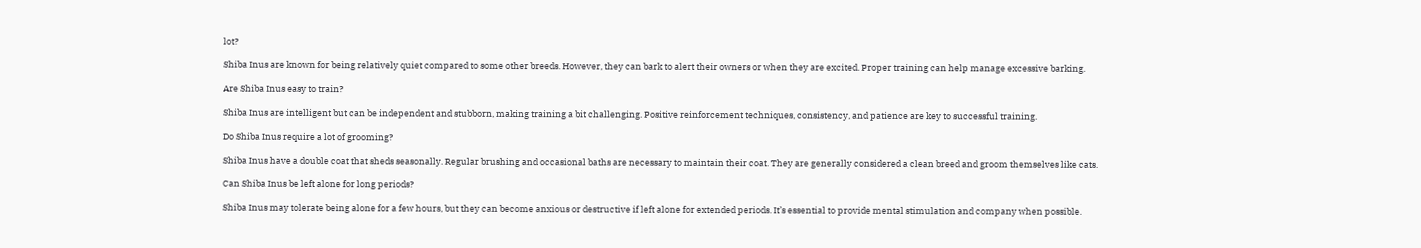lot?

Shiba Inus are known for being relatively quiet compared to some other breeds. However, they can bark to alert their owners or when they are excited. Proper training can help manage excessive barking.

Are Shiba Inus easy to train?

Shiba Inus are intelligent but can be independent and stubborn, making training a bit challenging. Positive reinforcement techniques, consistency, and patience are key to successful training.

Do Shiba Inus require a lot of grooming?

Shiba Inus have a double coat that sheds seasonally. Regular brushing and occasional baths are necessary to maintain their coat. They are generally considered a clean breed and groom themselves like cats.

Can Shiba Inus be left alone for long periods?

Shiba Inus may tolerate being alone for a few hours, but they can become anxious or destructive if left alone for extended periods. It’s essential to provide mental stimulation and company when possible.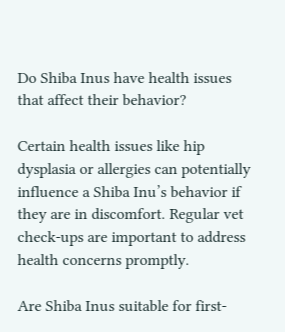Do Shiba Inus have health issues that affect their behavior?

Certain health issues like hip dysplasia or allergies can potentially influence a Shiba Inu’s behavior if they are in discomfort. Regular vet check-ups are important to address health concerns promptly.

Are Shiba Inus suitable for first-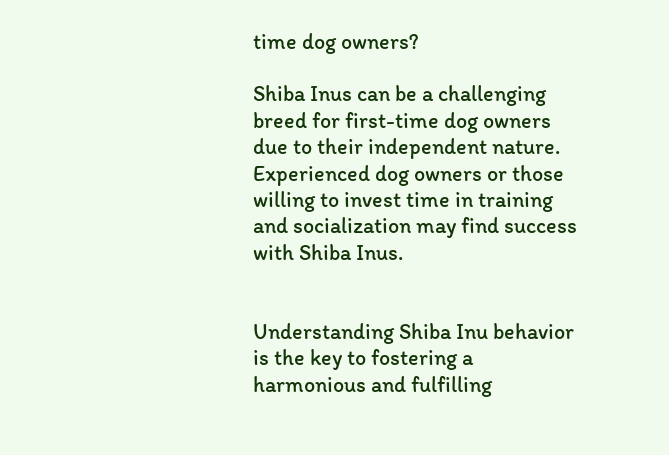time dog owners?

Shiba Inus can be a challenging breed for first-time dog owners due to their independent nature. Experienced dog owners or those willing to invest time in training and socialization may find success with Shiba Inus.


Understanding Shiba Inu behavior is the key to fostering a harmonious and fulfilling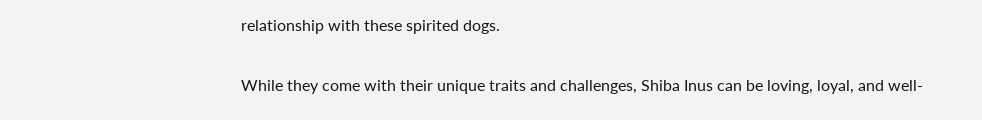relationship with these spirited dogs.

While they come with their unique traits and challenges, Shiba Inus can be loving, loyal, and well-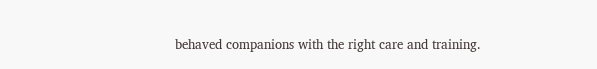behaved companions with the right care and training.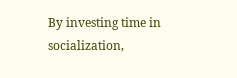By investing time in socialization,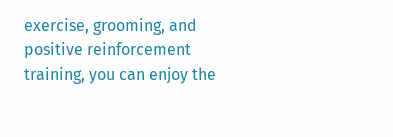exercise, grooming, and positive reinforcement training, you can enjoy the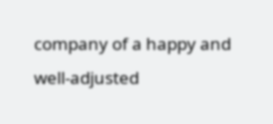company of a happy and well-adjusted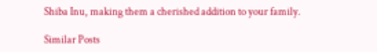Shiba Inu, making them a cherished addition to your family.

Similar Posts